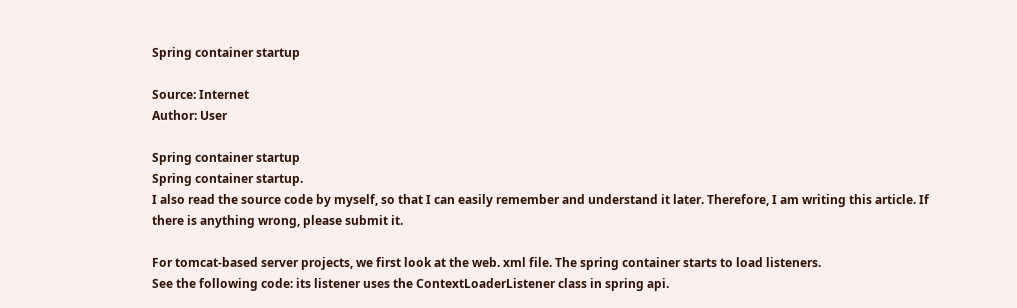Spring container startup

Source: Internet
Author: User

Spring container startup
Spring container startup.
I also read the source code by myself, so that I can easily remember and understand it later. Therefore, I am writing this article. If there is anything wrong, please submit it.

For tomcat-based server projects, we first look at the web. xml file. The spring container starts to load listeners.
See the following code: its listener uses the ContextLoaderListener class in spring api.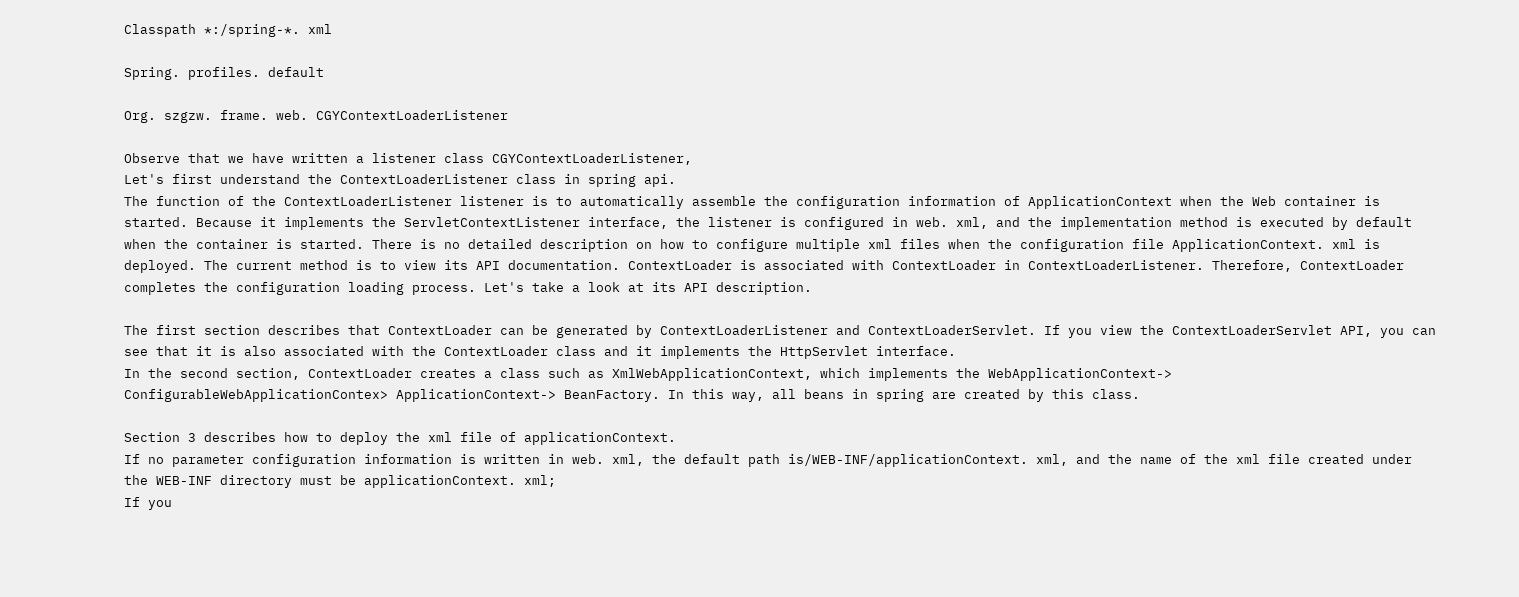Classpath *:/spring-*. xml

Spring. profiles. default

Org. szgzw. frame. web. CGYContextLoaderListener

Observe that we have written a listener class CGYContextLoaderListener,
Let's first understand the ContextLoaderListener class in spring api.
The function of the ContextLoaderListener listener is to automatically assemble the configuration information of ApplicationContext when the Web container is started. Because it implements the ServletContextListener interface, the listener is configured in web. xml, and the implementation method is executed by default when the container is started. There is no detailed description on how to configure multiple xml files when the configuration file ApplicationContext. xml is deployed. The current method is to view its API documentation. ContextLoader is associated with ContextLoader in ContextLoaderListener. Therefore, ContextLoader completes the configuration loading process. Let's take a look at its API description.

The first section describes that ContextLoader can be generated by ContextLoaderListener and ContextLoaderServlet. If you view the ContextLoaderServlet API, you can see that it is also associated with the ContextLoader class and it implements the HttpServlet interface.
In the second section, ContextLoader creates a class such as XmlWebApplicationContext, which implements the WebApplicationContext-> ConfigurableWebApplicationContex> ApplicationContext-> BeanFactory. In this way, all beans in spring are created by this class.

Section 3 describes how to deploy the xml file of applicationContext.
If no parameter configuration information is written in web. xml, the default path is/WEB-INF/applicationContext. xml, and the name of the xml file created under the WEB-INF directory must be applicationContext. xml;
If you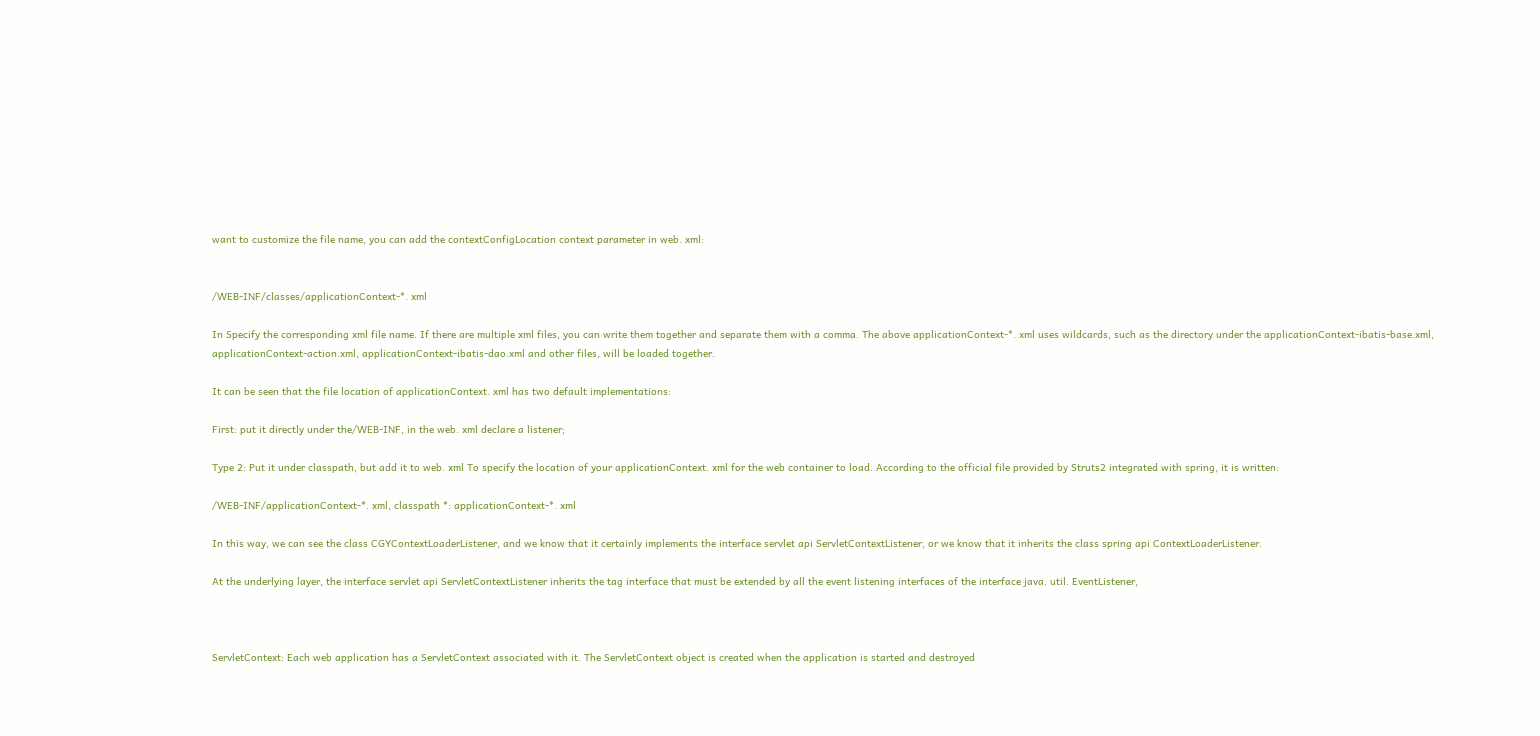want to customize the file name, you can add the contextConfigLocation context parameter in web. xml:


/WEB-INF/classes/applicationContext-*. xml

In Specify the corresponding xml file name. If there are multiple xml files, you can write them together and separate them with a comma. The above applicationContext-*. xml uses wildcards, such as the directory under the applicationContext-ibatis-base.xml, applicationContext-action.xml, applicationContext-ibatis-dao.xml and other files, will be loaded together.

It can be seen that the file location of applicationContext. xml has two default implementations:

First: put it directly under the/WEB-INF, in the web. xml declare a listener;

Type 2: Put it under classpath, but add it to web. xml To specify the location of your applicationContext. xml for the web container to load. According to the official file provided by Struts2 integrated with spring, it is written:

/WEB-INF/applicationContext-*. xml, classpath *: applicationContext-*. xml

In this way, we can see the class CGYContextLoaderListener, and we know that it certainly implements the interface servlet api ServletContextListener, or we know that it inherits the class spring api ContextLoaderListener.

At the underlying layer, the interface servlet api ServletContextListener inherits the tag interface that must be extended by all the event listening interfaces of the interface java. util. EventListener,



ServletContext: Each web application has a ServletContext associated with it. The ServletContext object is created when the application is started and destroyed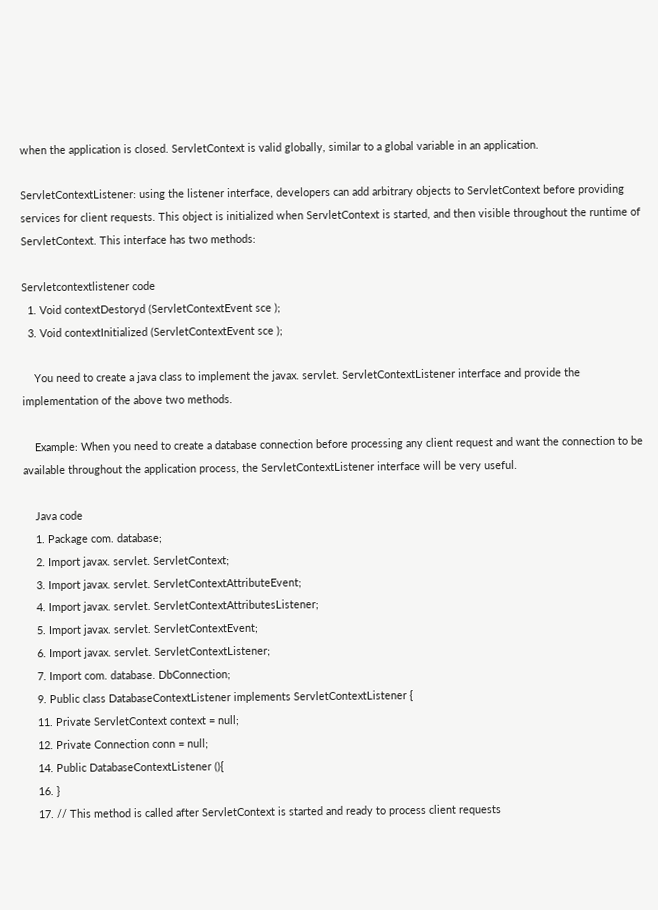when the application is closed. ServletContext is valid globally, similar to a global variable in an application.

ServletContextListener: using the listener interface, developers can add arbitrary objects to ServletContext before providing services for client requests. This object is initialized when ServletContext is started, and then visible throughout the runtime of ServletContext. This interface has two methods:

Servletcontextlistener code
  1. Void contextDestoryd (ServletContextEvent sce );
  3. Void contextInitialized (ServletContextEvent sce );

    You need to create a java class to implement the javax. servlet. ServletContextListener interface and provide the implementation of the above two methods.

    Example: When you need to create a database connection before processing any client request and want the connection to be available throughout the application process, the ServletContextListener interface will be very useful.

    Java code
    1. Package com. database;
    2. Import javax. servlet. ServletContext;
    3. Import javax. servlet. ServletContextAttributeEvent;
    4. Import javax. servlet. ServletContextAttributesListener;
    5. Import javax. servlet. ServletContextEvent;
    6. Import javax. servlet. ServletContextListener;
    7. Import com. database. DbConnection;
    9. Public class DatabaseContextListener implements ServletContextListener {
    11. Private ServletContext context = null;
    12. Private Connection conn = null;
    14. Public DatabaseContextListener (){
    16. }
    17. // This method is called after ServletContext is started and ready to process client requests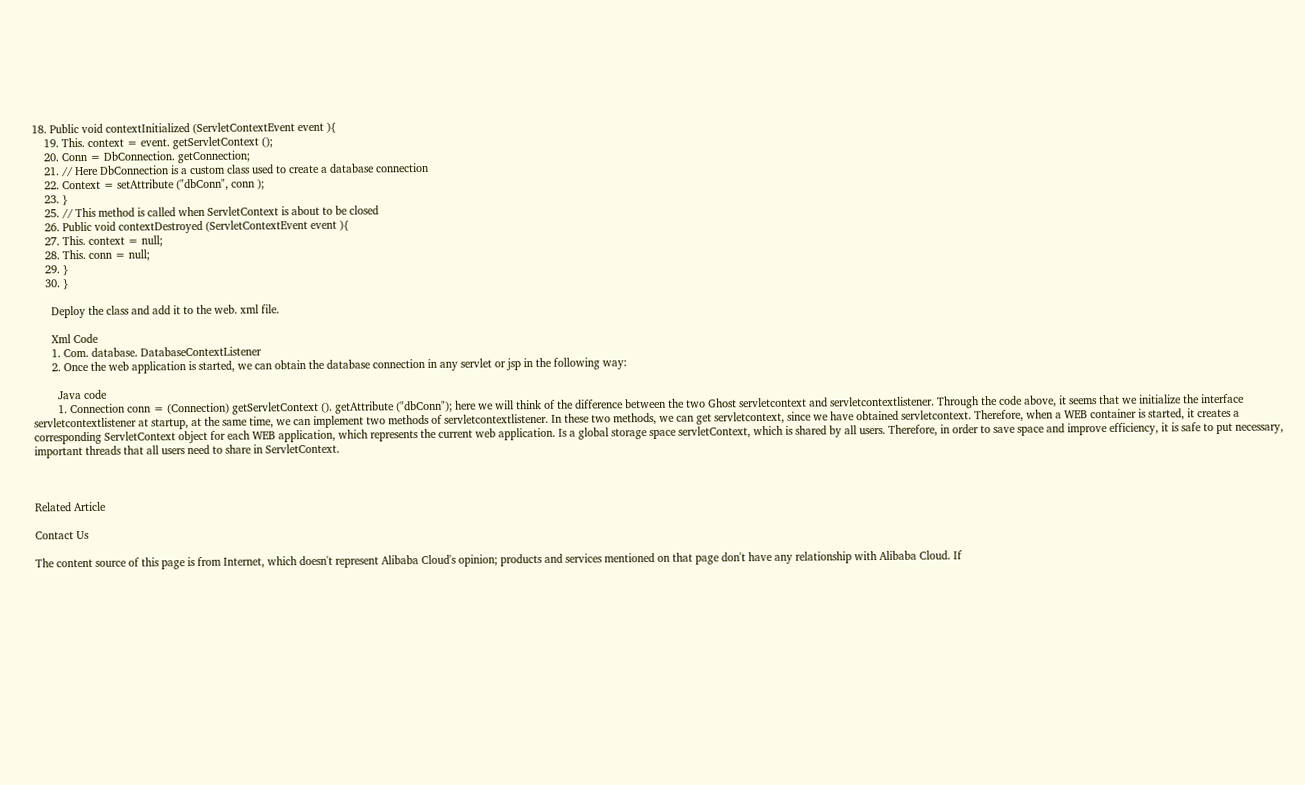18. Public void contextInitialized (ServletContextEvent event ){
    19. This. context = event. getServletContext ();
    20. Conn = DbConnection. getConnection;
    21. // Here DbConnection is a custom class used to create a database connection
    22. Context = setAttribute ("dbConn", conn );
    23. }
    25. // This method is called when ServletContext is about to be closed
    26. Public void contextDestroyed (ServletContextEvent event ){
    27. This. context = null;
    28. This. conn = null;
    29. }
    30. }

      Deploy the class and add it to the web. xml file.

      Xml Code
      1. Com. database. DatabaseContextListener
      2. Once the web application is started, we can obtain the database connection in any servlet or jsp in the following way:

        Java code
        1. Connection conn = (Connection) getServletContext (). getAttribute ("dbConn"); here we will think of the difference between the two Ghost servletcontext and servletcontextlistener. Through the code above, it seems that we initialize the interface servletcontextlistener at startup, at the same time, we can implement two methods of servletcontextlistener. In these two methods, we can get servletcontext, since we have obtained servletcontext. Therefore, when a WEB container is started, it creates a corresponding ServletContext object for each WEB application, which represents the current web application. Is a global storage space servletContext, which is shared by all users. Therefore, in order to save space and improve efficiency, it is safe to put necessary, important threads that all users need to share in ServletContext.



Related Article

Contact Us

The content source of this page is from Internet, which doesn't represent Alibaba Cloud's opinion; products and services mentioned on that page don't have any relationship with Alibaba Cloud. If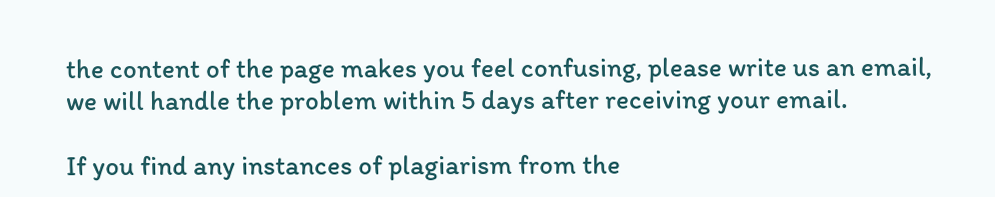the content of the page makes you feel confusing, please write us an email, we will handle the problem within 5 days after receiving your email.

If you find any instances of plagiarism from the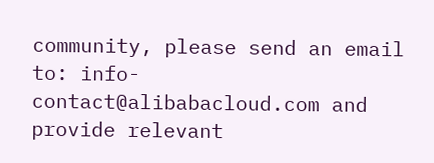community, please send an email to: info-contact@alibabacloud.com and provide relevant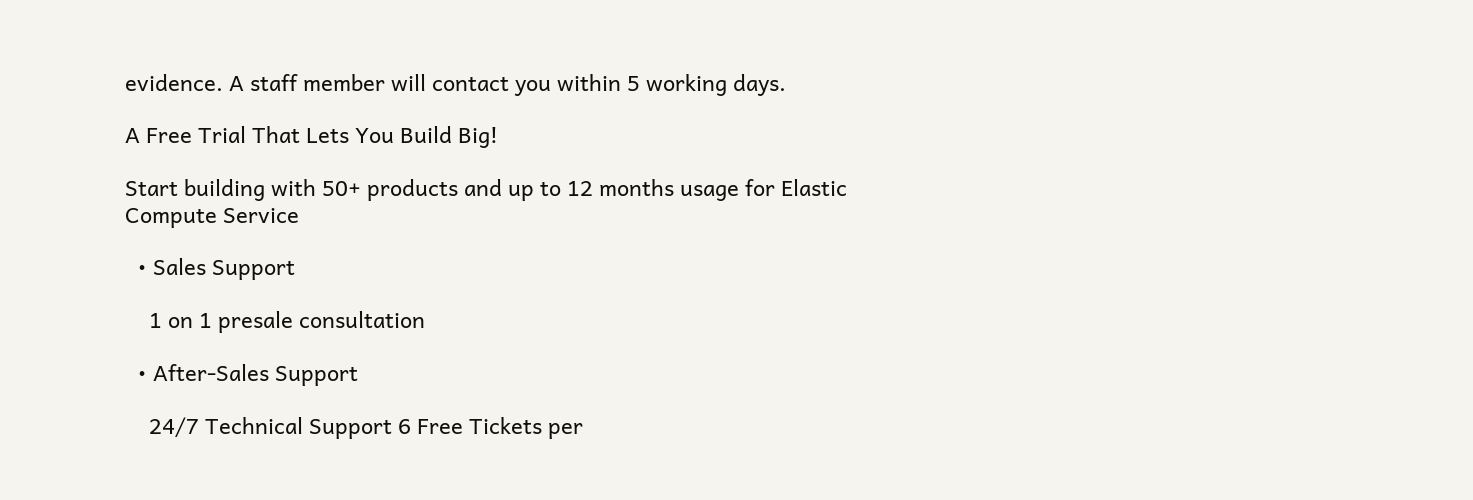evidence. A staff member will contact you within 5 working days.

A Free Trial That Lets You Build Big!

Start building with 50+ products and up to 12 months usage for Elastic Compute Service

  • Sales Support

    1 on 1 presale consultation

  • After-Sales Support

    24/7 Technical Support 6 Free Tickets per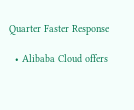Quarter Faster Response

  • Alibaba Cloud offers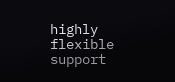highly flexible support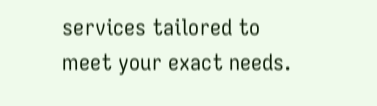services tailored to meet your exact needs.